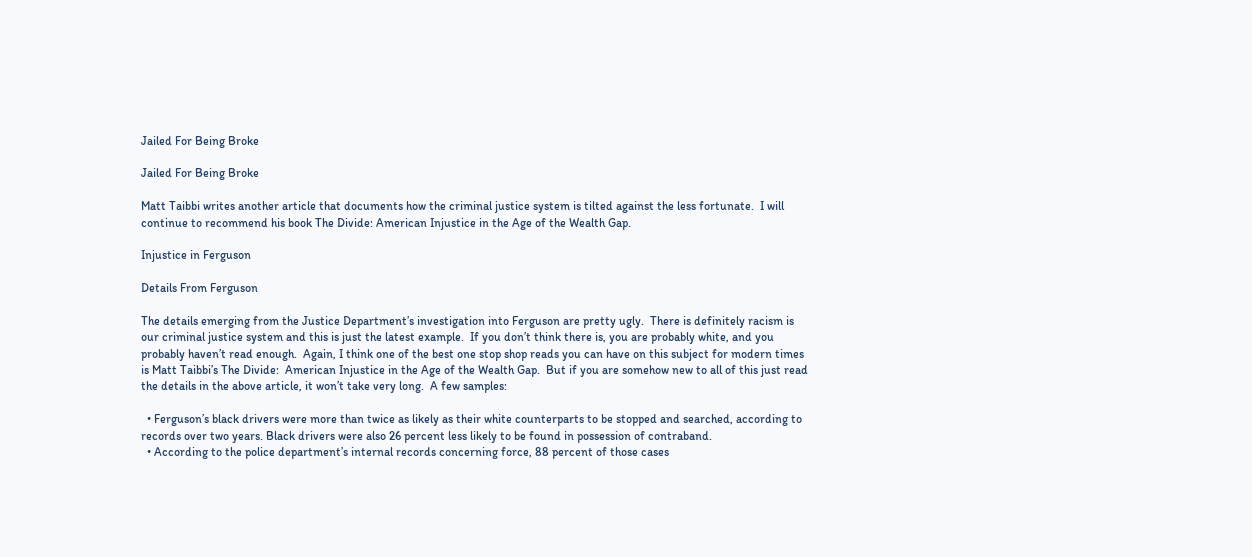Jailed For Being Broke

Jailed For Being Broke

Matt Taibbi writes another article that documents how the criminal justice system is tilted against the less fortunate.  I will continue to recommend his book The Divide: American Injustice in the Age of the Wealth Gap.

Injustice in Ferguson

Details From Ferguson

The details emerging from the Justice Department’s investigation into Ferguson are pretty ugly.  There is definitely racism is our criminal justice system and this is just the latest example.  If you don’t think there is, you are probably white, and you probably haven’t read enough.  Again, I think one of the best one stop shop reads you can have on this subject for modern times is Matt Taibbi’s The Divide:  American Injustice in the Age of the Wealth Gap.  But if you are somehow new to all of this just read the details in the above article, it won’t take very long.  A few samples:

  • Ferguson’s black drivers were more than twice as likely as their white counterparts to be stopped and searched, according to records over two years. Black drivers were also 26 percent less likely to be found in possession of contraband.
  • According to the police department’s internal records concerning force, 88 percent of those cases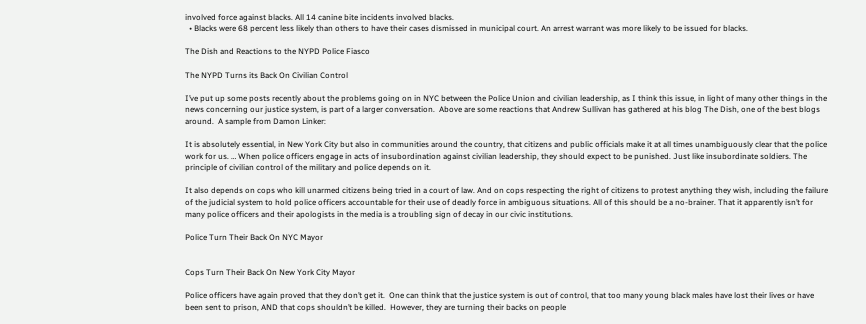involved force against blacks. All 14 canine bite incidents involved blacks.
  • Blacks were 68 percent less likely than others to have their cases dismissed in municipal court. An arrest warrant was more likely to be issued for blacks.

The Dish and Reactions to the NYPD Police Fiasco

The NYPD Turns its Back On Civilian Control

I’ve put up some posts recently about the problems going on in NYC between the Police Union and civilian leadership, as I think this issue, in light of many other things in the news concerning our justice system, is part of a larger conversation.  Above are some reactions that Andrew Sullivan has gathered at his blog The Dish, one of the best blogs around.  A sample from Damon Linker:

It is absolutely essential, in New York City but also in communities around the country, that citizens and public officials make it at all times unambiguously clear that the police work for us. … When police officers engage in acts of insubordination against civilian leadership, they should expect to be punished. Just like insubordinate soldiers. The principle of civilian control of the military and police depends on it.

It also depends on cops who kill unarmed citizens being tried in a court of law. And on cops respecting the right of citizens to protest anything they wish, including the failure of the judicial system to hold police officers accountable for their use of deadly force in ambiguous situations. All of this should be a no-brainer. That it apparently isn’t for many police officers and their apologists in the media is a troubling sign of decay in our civic institutions.

Police Turn Their Back On NYC Mayor


Cops Turn Their Back On New York City Mayor

Police officers have again proved that they don’t get it.  One can think that the justice system is out of control, that too many young black males have lost their lives or have been sent to prison, AND that cops shouldn’t be killed.  However, they are turning their backs on people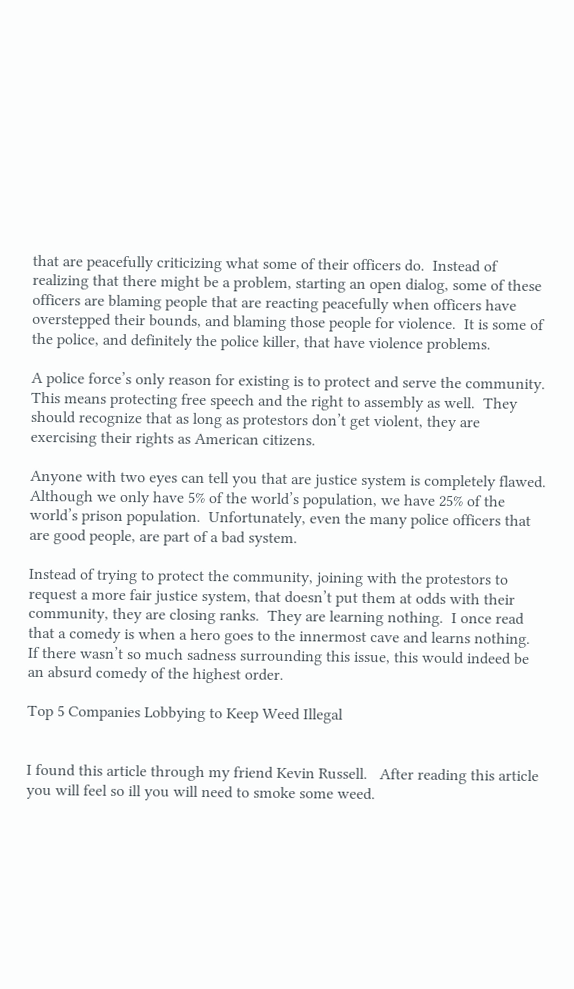that are peacefully criticizing what some of their officers do.  Instead of realizing that there might be a problem, starting an open dialog, some of these officers are blaming people that are reacting peacefully when officers have overstepped their bounds, and blaming those people for violence.  It is some of the police, and definitely the police killer, that have violence problems.

A police force’s only reason for existing is to protect and serve the community.  This means protecting free speech and the right to assembly as well.  They should recognize that as long as protestors don’t get violent, they are exercising their rights as American citizens.

Anyone with two eyes can tell you that are justice system is completely flawed.  Although we only have 5% of the world’s population, we have 25% of the world’s prison population.  Unfortunately, even the many police officers that are good people, are part of a bad system.

Instead of trying to protect the community, joining with the protestors to request a more fair justice system, that doesn’t put them at odds with their community, they are closing ranks.  They are learning nothing.  I once read that a comedy is when a hero goes to the innermost cave and learns nothing.  If there wasn’t so much sadness surrounding this issue, this would indeed be an absurd comedy of the highest order.

Top 5 Companies Lobbying to Keep Weed Illegal


I found this article through my friend Kevin Russell.   After reading this article you will feel so ill you will need to smoke some weed.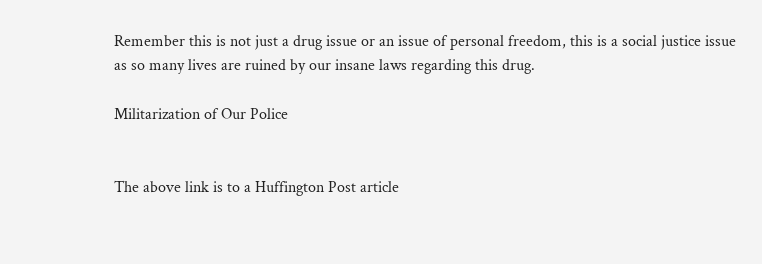Remember this is not just a drug issue or an issue of personal freedom, this is a social justice issue as so many lives are ruined by our insane laws regarding this drug.

Militarization of Our Police


The above link is to a Huffington Post article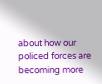about how our policed forces are becoming more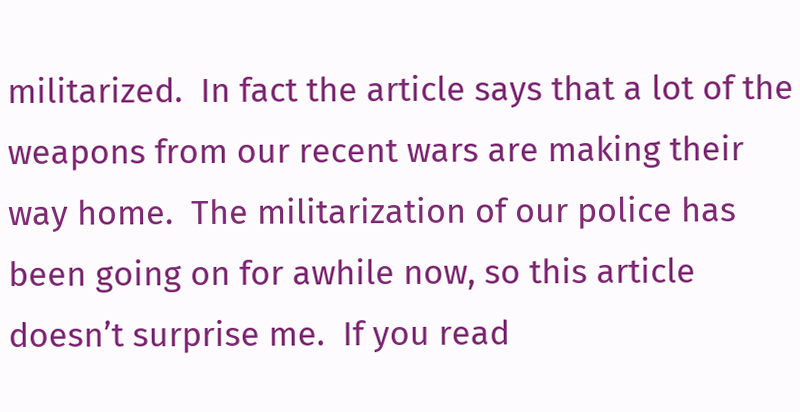militarized.  In fact the article says that a lot of the weapons from our recent wars are making their way home.  The militarization of our police has been going on for awhile now, so this article doesn’t surprise me.  If you read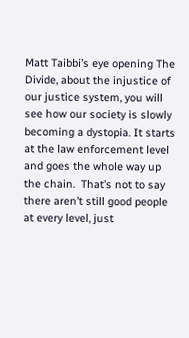Matt Taibbi’s eye opening The Divide, about the injustice of our justice system, you will see how our society is slowly becoming a dystopia. It starts at the law enforcement level and goes the whole way up the chain.  That’s not to say there aren’t still good people at every level, just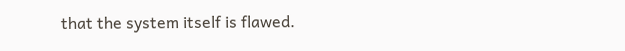that the system itself is flawed.